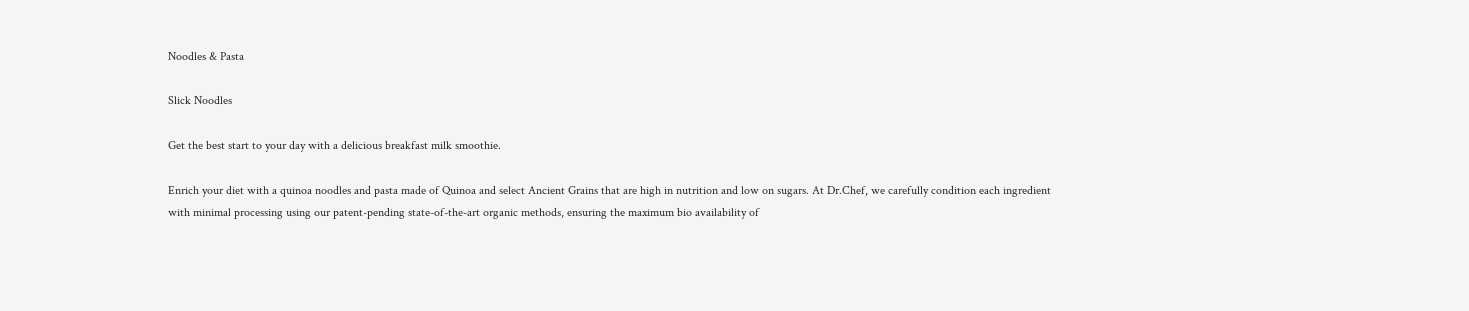Noodles & Pasta

Slick Noodles

Get the best start to your day with a delicious breakfast milk smoothie.

Enrich your diet with a quinoa noodles and pasta made of Quinoa and select Ancient Grains that are high in nutrition and low on sugars. At Dr.Chef, we carefully condition each ingredient with minimal processing using our patent-pending state-of-the-art organic methods, ensuring the maximum bio availability of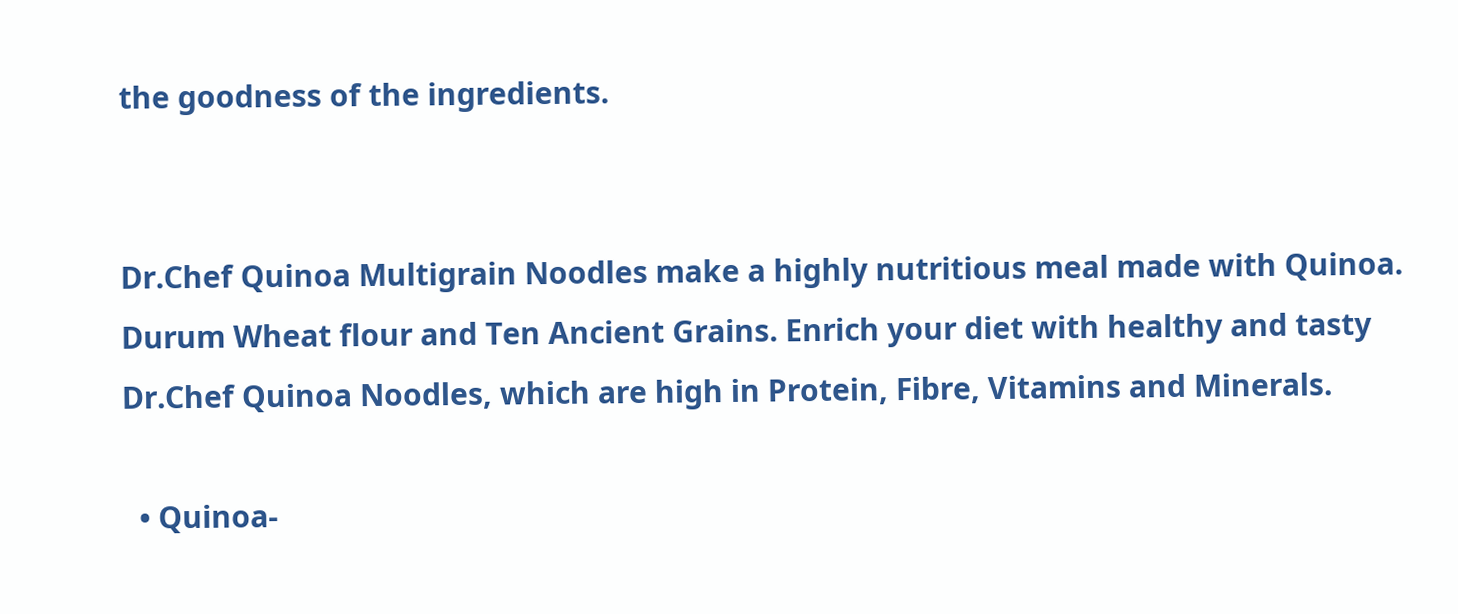the goodness of the ingredients.


Dr.Chef Quinoa Multigrain Noodles make a highly nutritious meal made with Quinoa. Durum Wheat flour and Ten Ancient Grains. Enrich your diet with healthy and tasty Dr.Chef Quinoa Noodles, which are high in Protein, Fibre, Vitamins and Minerals.

  • Quinoa-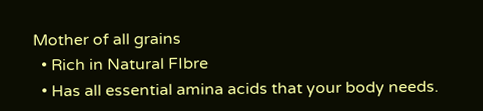Mother of all grains
  • Rich in Natural FIbre
  • Has all essential amina acids that your body needs.